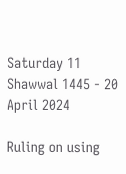Saturday 11 Shawwal 1445 - 20 April 2024

Ruling on using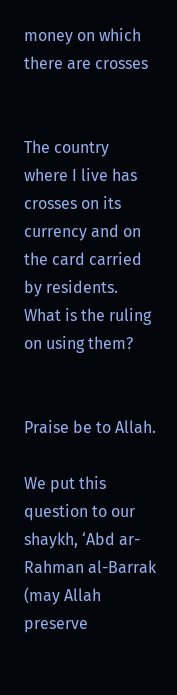money on which there are crosses


The country where I live has crosses on its currency and on the card carried by residents. What is the ruling on using them?


Praise be to Allah.

We put this question to our shaykh, ‘Abd ar-Rahman al-Barrak (may Allah preserve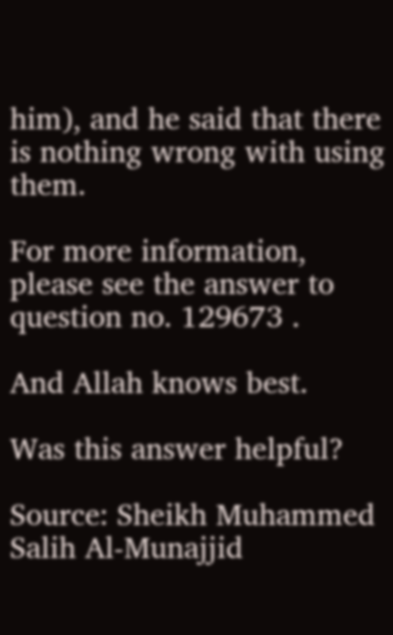him), and he said that there is nothing wrong with using them.

For more information, please see the answer to question no. 129673 .

And Allah knows best.

Was this answer helpful?

Source: Sheikh Muhammed Salih Al-Munajjid